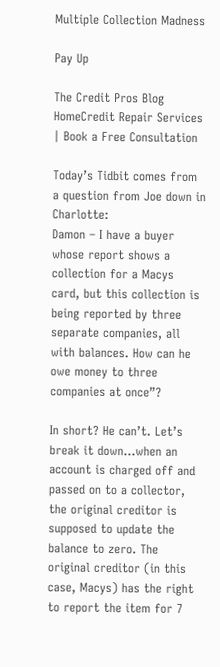Multiple Collection Madness

Pay Up

The Credit Pros Blog HomeCredit Repair Services | Book a Free Consultation

Today’s Tidbit comes from a question from Joe down in Charlotte:
Damon – I have a buyer whose report shows a collection for a Macys card, but this collection is being reported by three separate companies, all with balances. How can he owe money to three companies at once”?

In short? He can’t. Let’s break it down…when an account is charged off and passed on to a collector, the original creditor is supposed to update the balance to zero. The original creditor (in this case, Macys) has the right to report the item for 7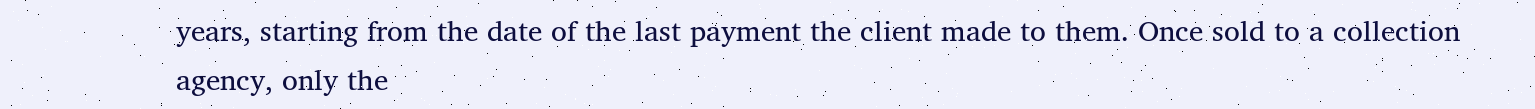years, starting from the date of the last payment the client made to them. Once sold to a collection agency, only the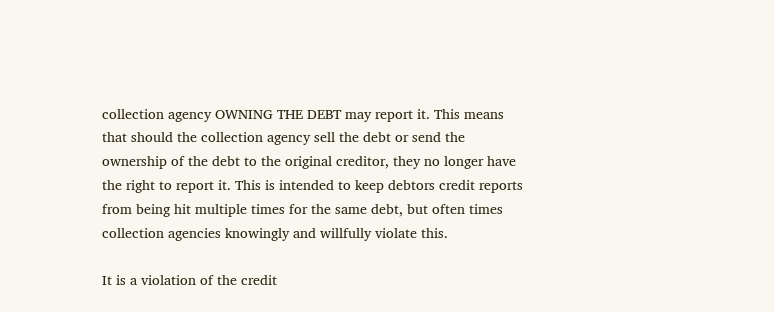collection agency OWNING THE DEBT may report it. This means that should the collection agency sell the debt or send the ownership of the debt to the original creditor, they no longer have the right to report it. This is intended to keep debtors credit reports from being hit multiple times for the same debt, but often times collection agencies knowingly and willfully violate this.

It is a violation of the credit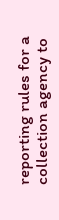reporting rules for a collection agency to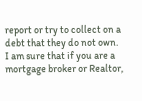report or try to collect on a debt that they do not own. I am sure that if you are a mortgage broker or Realtor,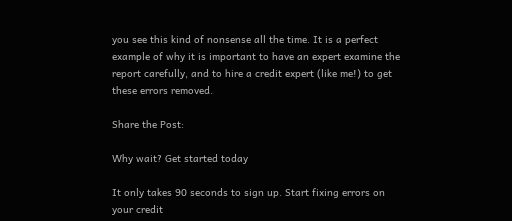you see this kind of nonsense all the time. It is a perfect example of why it is important to have an expert examine the report carefully, and to hire a credit expert (like me!) to get these errors removed.

Share the Post:

Why wait? Get started today

It only takes 90 seconds to sign up. Start fixing errors on your credit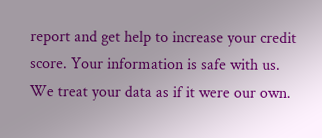report and get help to increase your credit score. Your information is safe with us. We treat your data as if it were our own.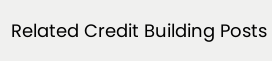Related Credit Building Posts